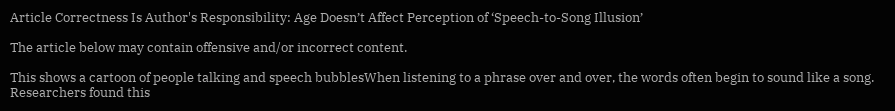Article Correctness Is Author's Responsibility: Age Doesn’t Affect Perception of ‘Speech-to-Song Illusion’

The article below may contain offensive and/or incorrect content.

This shows a cartoon of people talking and speech bubblesWhen listening to a phrase over and over, the words often begin to sound like a song. Researchers found this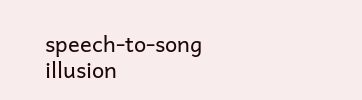speech-to-song illusion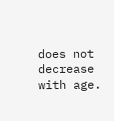does not decrease with age.